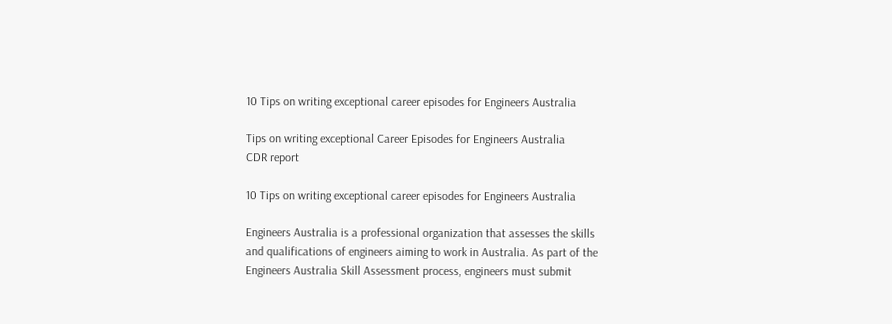10 Tips on writing exceptional career episodes for Engineers Australia

Tips on writing exceptional Career Episodes for Engineers Australia
CDR report

10 Tips on writing exceptional career episodes for Engineers Australia

Engineers Australia is a professional organization that assesses the skills and qualifications of engineers aiming to work in Australia. As part of the Engineers Australia Skill Assessment process, engineers must submit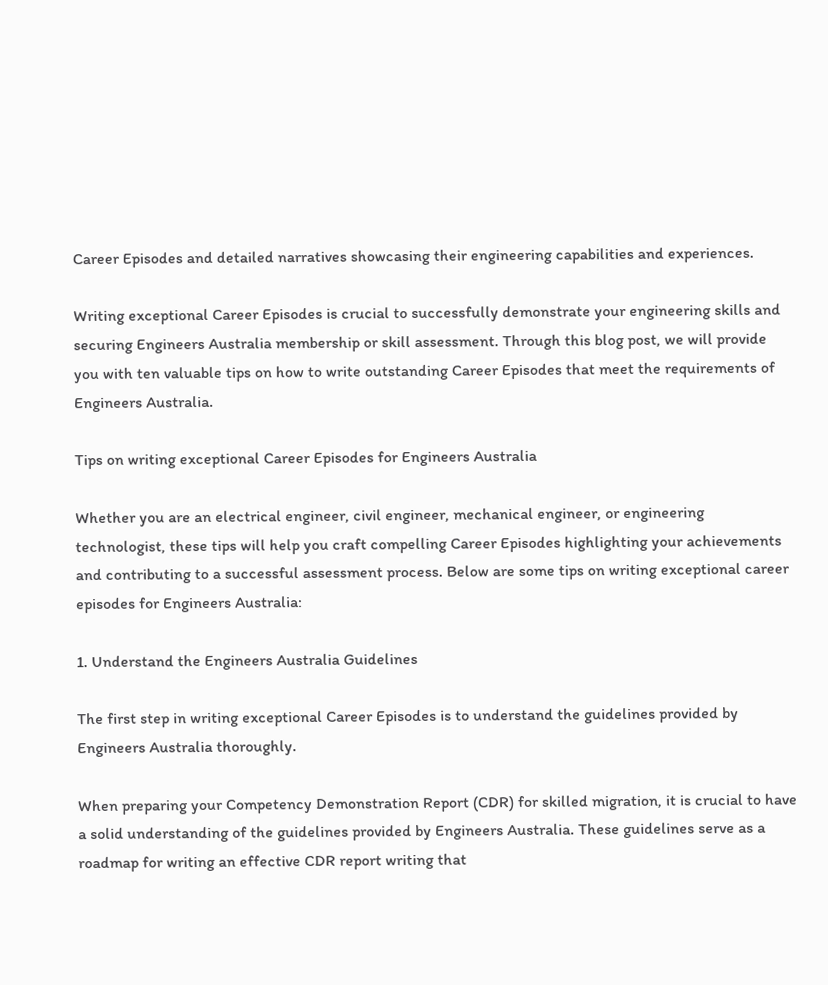Career Episodes and detailed narratives showcasing their engineering capabilities and experiences.

Writing exceptional Career Episodes is crucial to successfully demonstrate your engineering skills and securing Engineers Australia membership or skill assessment. Through this blog post, we will provide you with ten valuable tips on how to write outstanding Career Episodes that meet the requirements of Engineers Australia.

Tips on writing exceptional Career Episodes for Engineers Australia

Whether you are an electrical engineer, civil engineer, mechanical engineer, or engineering technologist, these tips will help you craft compelling Career Episodes highlighting your achievements and contributing to a successful assessment process. Below are some tips on writing exceptional career episodes for Engineers Australia:

1. Understand the Engineers Australia Guidelines

The first step in writing exceptional Career Episodes is to understand the guidelines provided by Engineers Australia thoroughly.

When preparing your Competency Demonstration Report (CDR) for skilled migration, it is crucial to have a solid understanding of the guidelines provided by Engineers Australia. These guidelines serve as a roadmap for writing an effective CDR report writing that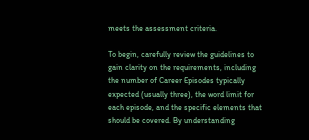meets the assessment criteria.

To begin, carefully review the guidelines to gain clarity on the requirements, including the number of Career Episodes typically expected (usually three), the word limit for each episode, and the specific elements that should be covered. By understanding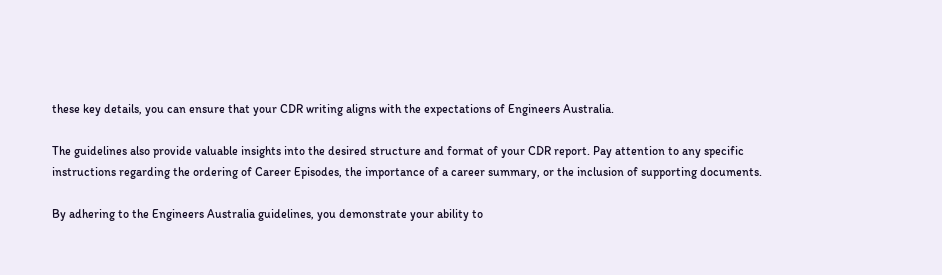these key details, you can ensure that your CDR writing aligns with the expectations of Engineers Australia.

The guidelines also provide valuable insights into the desired structure and format of your CDR report. Pay attention to any specific instructions regarding the ordering of Career Episodes, the importance of a career summary, or the inclusion of supporting documents.

By adhering to the Engineers Australia guidelines, you demonstrate your ability to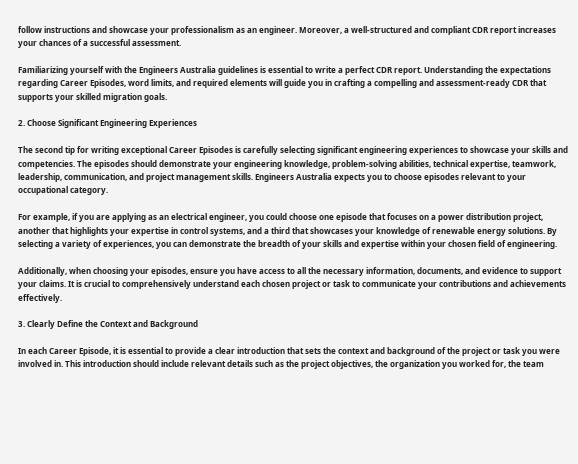follow instructions and showcase your professionalism as an engineer. Moreover, a well-structured and compliant CDR report increases your chances of a successful assessment.

Familiarizing yourself with the Engineers Australia guidelines is essential to write a perfect CDR report. Understanding the expectations regarding Career Episodes, word limits, and required elements will guide you in crafting a compelling and assessment-ready CDR that supports your skilled migration goals.

2. Choose Significant Engineering Experiences

The second tip for writing exceptional Career Episodes is carefully selecting significant engineering experiences to showcase your skills and competencies. The episodes should demonstrate your engineering knowledge, problem-solving abilities, technical expertise, teamwork, leadership, communication, and project management skills. Engineers Australia expects you to choose episodes relevant to your occupational category.

For example, if you are applying as an electrical engineer, you could choose one episode that focuses on a power distribution project, another that highlights your expertise in control systems, and a third that showcases your knowledge of renewable energy solutions. By selecting a variety of experiences, you can demonstrate the breadth of your skills and expertise within your chosen field of engineering.

Additionally, when choosing your episodes, ensure you have access to all the necessary information, documents, and evidence to support your claims. It is crucial to comprehensively understand each chosen project or task to communicate your contributions and achievements effectively.

3. Clearly Define the Context and Background

In each Career Episode, it is essential to provide a clear introduction that sets the context and background of the project or task you were involved in. This introduction should include relevant details such as the project objectives, the organization you worked for, the team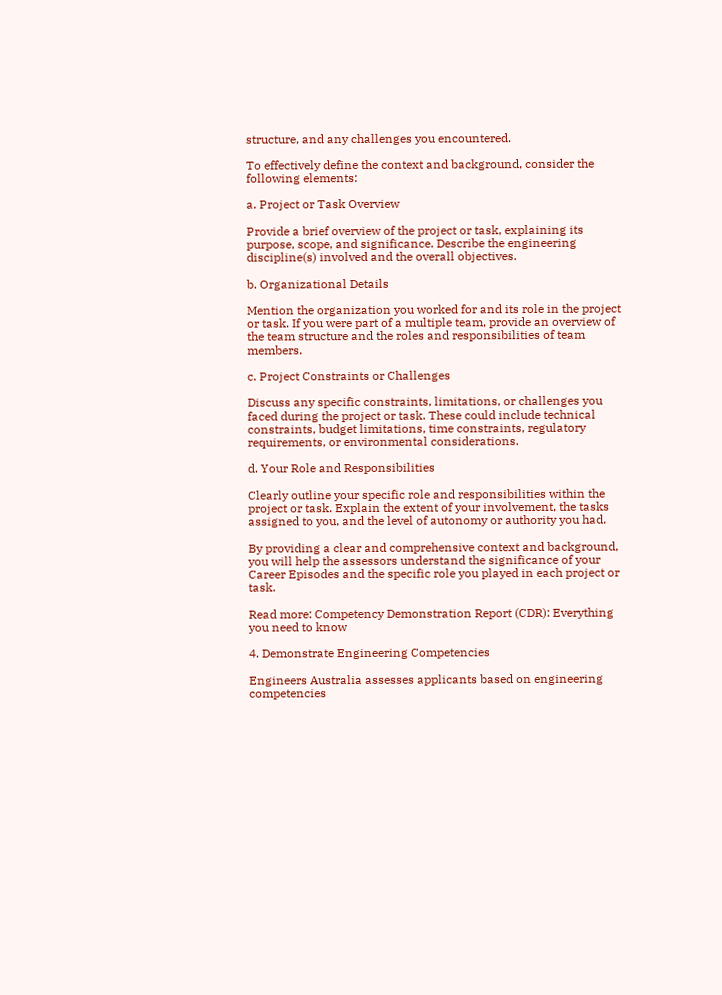structure, and any challenges you encountered.

To effectively define the context and background, consider the following elements:

a. Project or Task Overview

Provide a brief overview of the project or task, explaining its purpose, scope, and significance. Describe the engineering discipline(s) involved and the overall objectives.

b. Organizational Details

Mention the organization you worked for and its role in the project or task. If you were part of a multiple team, provide an overview of the team structure and the roles and responsibilities of team members.

c. Project Constraints or Challenges

Discuss any specific constraints, limitations, or challenges you faced during the project or task. These could include technical constraints, budget limitations, time constraints, regulatory requirements, or environmental considerations.

d. Your Role and Responsibilities

Clearly outline your specific role and responsibilities within the project or task. Explain the extent of your involvement, the tasks assigned to you, and the level of autonomy or authority you had.

By providing a clear and comprehensive context and background, you will help the assessors understand the significance of your Career Episodes and the specific role you played in each project or task.

Read more: Competency Demonstration Report (CDR): Everything you need to know

4. Demonstrate Engineering Competencies

Engineers Australia assesses applicants based on engineering competencies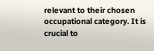relevant to their chosen occupational category. It is crucial to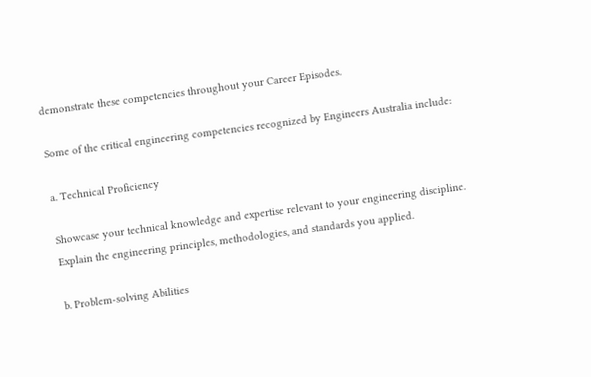demonstrate these competencies throughout your Career Episodes.

Some of the critical engineering competencies recognized by Engineers Australia include:

a. Technical Proficiency

Showcase your technical knowledge and expertise relevant to your engineering discipline. Explain the engineering principles, methodologies, and standards you applied.

b. Problem-solving Abilities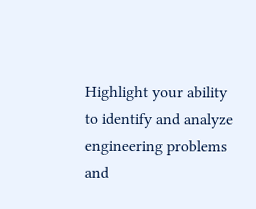Highlight your ability to identify and analyze engineering problems and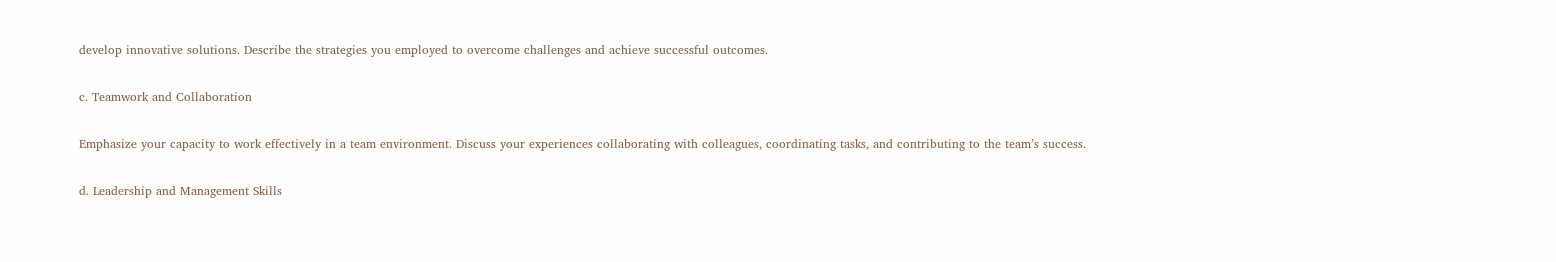develop innovative solutions. Describe the strategies you employed to overcome challenges and achieve successful outcomes.

c. Teamwork and Collaboration

Emphasize your capacity to work effectively in a team environment. Discuss your experiences collaborating with colleagues, coordinating tasks, and contributing to the team’s success.

d. Leadership and Management Skills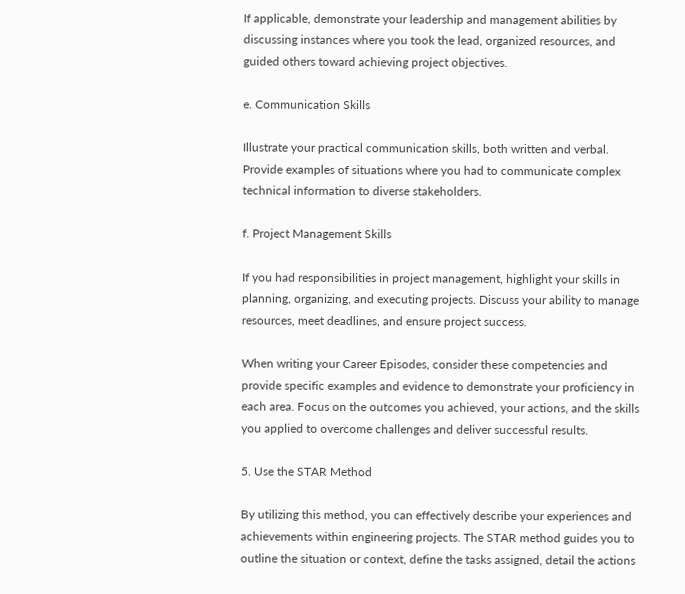If applicable, demonstrate your leadership and management abilities by discussing instances where you took the lead, organized resources, and guided others toward achieving project objectives.

e. Communication Skills

Illustrate your practical communication skills, both written and verbal. Provide examples of situations where you had to communicate complex technical information to diverse stakeholders.

f. Project Management Skills

If you had responsibilities in project management, highlight your skills in planning, organizing, and executing projects. Discuss your ability to manage resources, meet deadlines, and ensure project success.

When writing your Career Episodes, consider these competencies and provide specific examples and evidence to demonstrate your proficiency in each area. Focus on the outcomes you achieved, your actions, and the skills you applied to overcome challenges and deliver successful results.

5. Use the STAR Method

By utilizing this method, you can effectively describe your experiences and achievements within engineering projects. The STAR method guides you to outline the situation or context, define the tasks assigned, detail the actions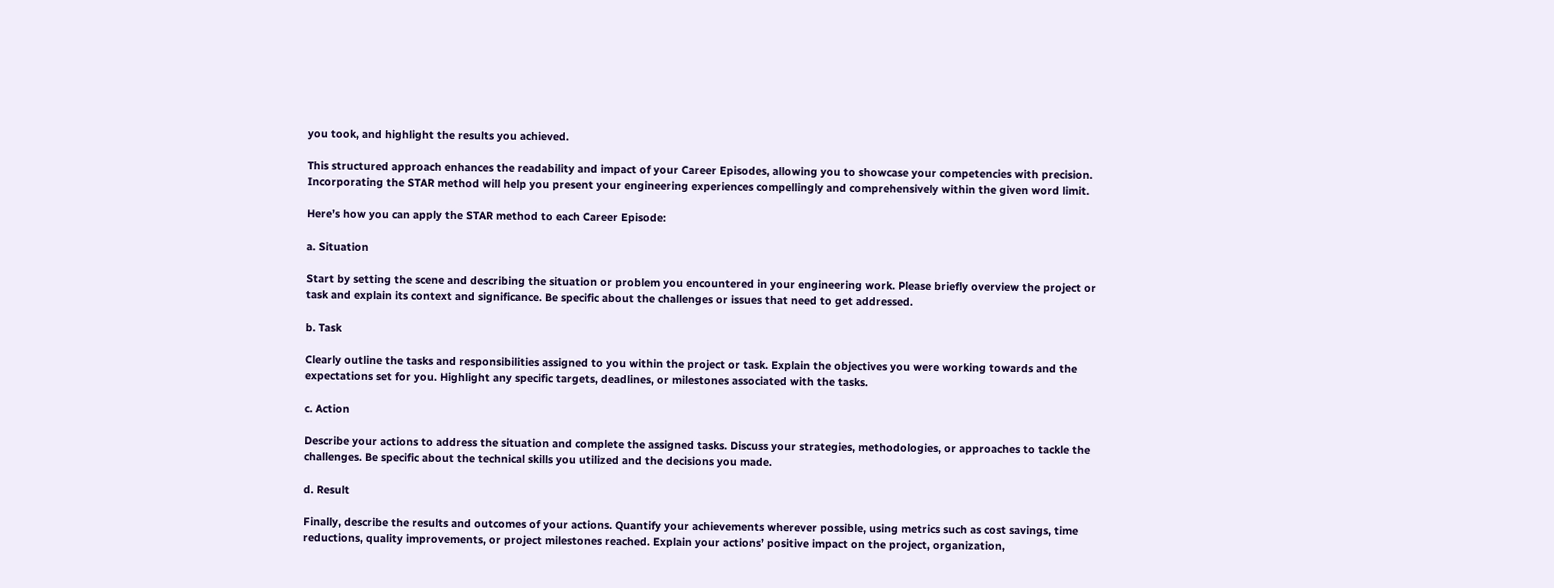you took, and highlight the results you achieved.

This structured approach enhances the readability and impact of your Career Episodes, allowing you to showcase your competencies with precision. Incorporating the STAR method will help you present your engineering experiences compellingly and comprehensively within the given word limit.

Here’s how you can apply the STAR method to each Career Episode:

a. Situation

Start by setting the scene and describing the situation or problem you encountered in your engineering work. Please briefly overview the project or task and explain its context and significance. Be specific about the challenges or issues that need to get addressed.

b. Task

Clearly outline the tasks and responsibilities assigned to you within the project or task. Explain the objectives you were working towards and the expectations set for you. Highlight any specific targets, deadlines, or milestones associated with the tasks.

c. Action

Describe your actions to address the situation and complete the assigned tasks. Discuss your strategies, methodologies, or approaches to tackle the challenges. Be specific about the technical skills you utilized and the decisions you made.

d. Result

Finally, describe the results and outcomes of your actions. Quantify your achievements wherever possible, using metrics such as cost savings, time reductions, quality improvements, or project milestones reached. Explain your actions’ positive impact on the project, organization,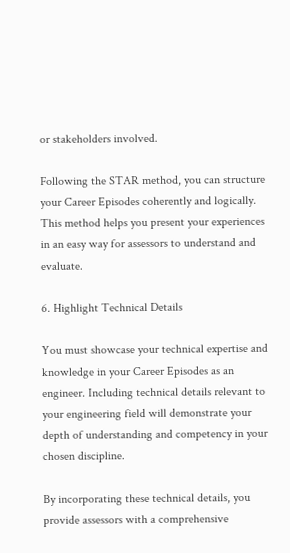or stakeholders involved.

Following the STAR method, you can structure your Career Episodes coherently and logically. This method helps you present your experiences in an easy way for assessors to understand and evaluate.

6. Highlight Technical Details

You must showcase your technical expertise and knowledge in your Career Episodes as an engineer. Including technical details relevant to your engineering field will demonstrate your depth of understanding and competency in your chosen discipline.

By incorporating these technical details, you provide assessors with a comprehensive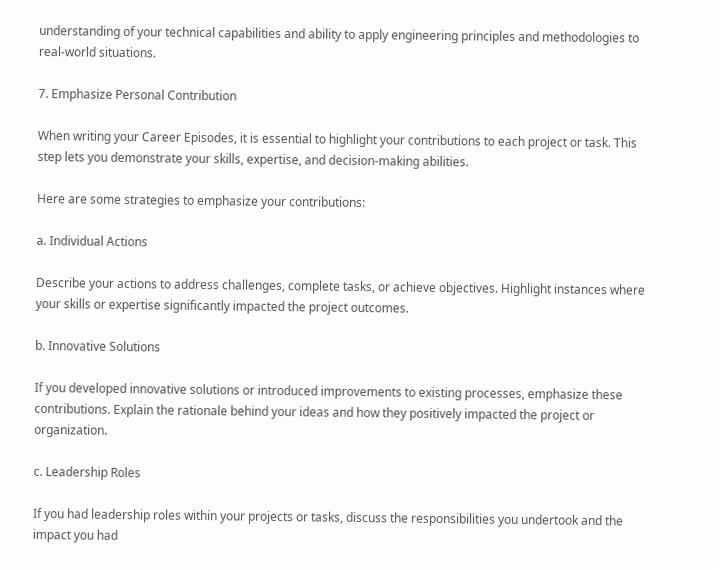understanding of your technical capabilities and ability to apply engineering principles and methodologies to real-world situations.

7. Emphasize Personal Contribution

When writing your Career Episodes, it is essential to highlight your contributions to each project or task. This step lets you demonstrate your skills, expertise, and decision-making abilities.

Here are some strategies to emphasize your contributions:

a. Individual Actions

Describe your actions to address challenges, complete tasks, or achieve objectives. Highlight instances where your skills or expertise significantly impacted the project outcomes.

b. Innovative Solutions

If you developed innovative solutions or introduced improvements to existing processes, emphasize these contributions. Explain the rationale behind your ideas and how they positively impacted the project or organization.

c. Leadership Roles

If you had leadership roles within your projects or tasks, discuss the responsibilities you undertook and the impact you had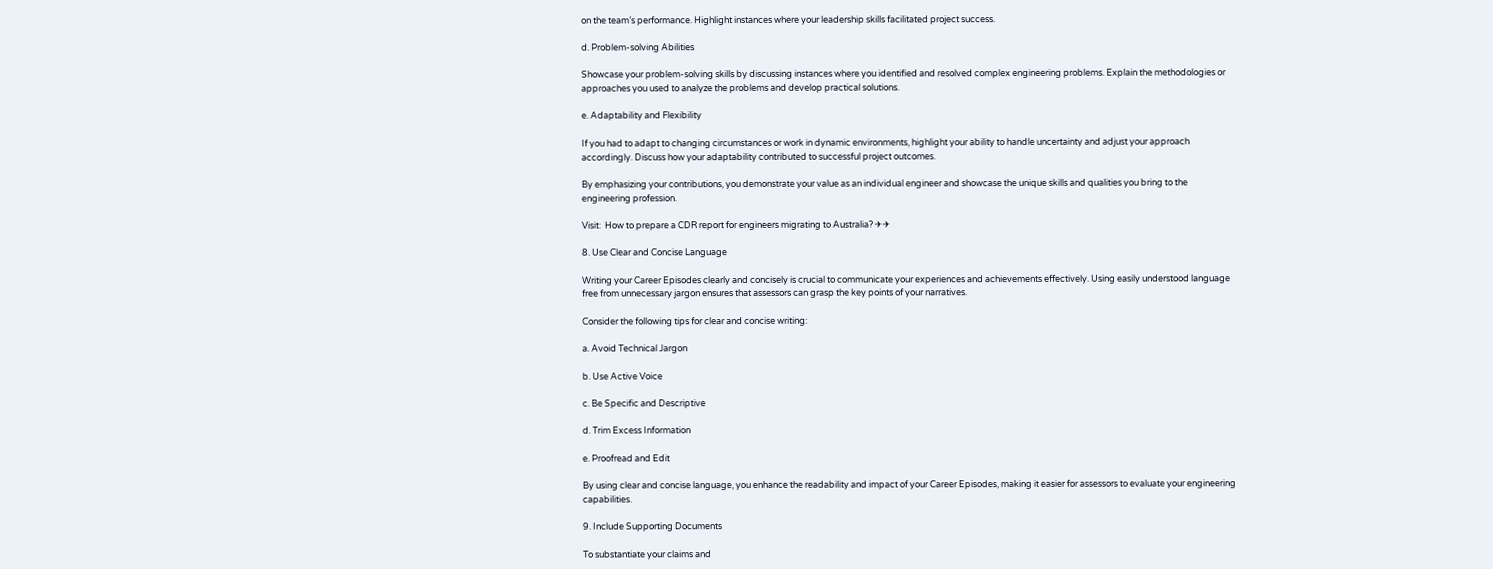on the team’s performance. Highlight instances where your leadership skills facilitated project success.

d. Problem-solving Abilities

Showcase your problem-solving skills by discussing instances where you identified and resolved complex engineering problems. Explain the methodologies or approaches you used to analyze the problems and develop practical solutions.

e. Adaptability and Flexibility

If you had to adapt to changing circumstances or work in dynamic environments, highlight your ability to handle uncertainty and adjust your approach accordingly. Discuss how your adaptability contributed to successful project outcomes.

By emphasizing your contributions, you demonstrate your value as an individual engineer and showcase the unique skills and qualities you bring to the engineering profession.

Visit:  How to prepare a CDR report for engineers migrating to Australia? ✈✈

8. Use Clear and Concise Language

Writing your Career Episodes clearly and concisely is crucial to communicate your experiences and achievements effectively. Using easily understood language free from unnecessary jargon ensures that assessors can grasp the key points of your narratives.

Consider the following tips for clear and concise writing:

a. Avoid Technical Jargon

b. Use Active Voice

c. Be Specific and Descriptive

d. Trim Excess Information

e. Proofread and Edit

By using clear and concise language, you enhance the readability and impact of your Career Episodes, making it easier for assessors to evaluate your engineering capabilities.

9. Include Supporting Documents

To substantiate your claims and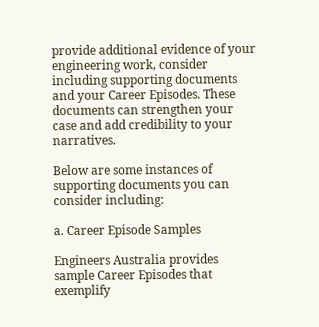provide additional evidence of your engineering work, consider including supporting documents and your Career Episodes. These documents can strengthen your case and add credibility to your narratives.

Below are some instances of supporting documents you can consider including:

a. Career Episode Samples

Engineers Australia provides sample Career Episodes that exemplify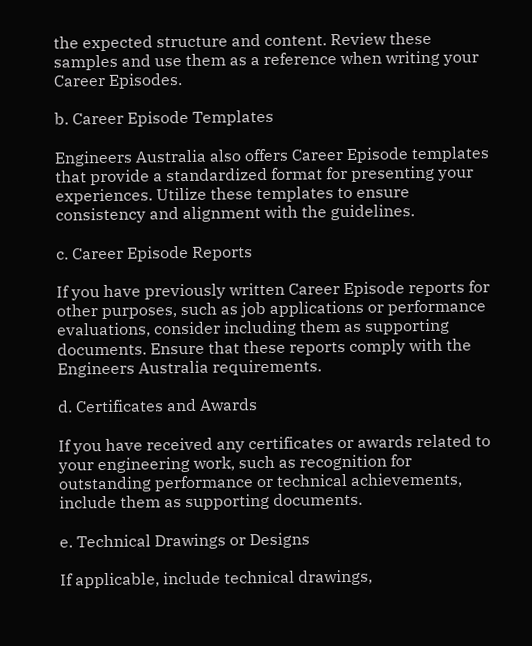the expected structure and content. Review these samples and use them as a reference when writing your Career Episodes.

b. Career Episode Templates

Engineers Australia also offers Career Episode templates that provide a standardized format for presenting your experiences. Utilize these templates to ensure consistency and alignment with the guidelines.

c. Career Episode Reports

If you have previously written Career Episode reports for other purposes, such as job applications or performance evaluations, consider including them as supporting documents. Ensure that these reports comply with the Engineers Australia requirements.

d. Certificates and Awards

If you have received any certificates or awards related to your engineering work, such as recognition for outstanding performance or technical achievements, include them as supporting documents.

e. Technical Drawings or Designs

If applicable, include technical drawings,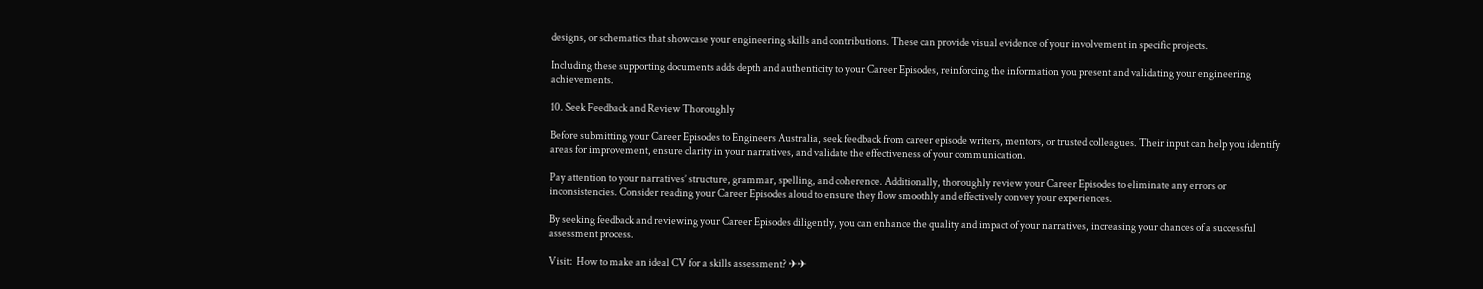designs, or schematics that showcase your engineering skills and contributions. These can provide visual evidence of your involvement in specific projects.

Including these supporting documents adds depth and authenticity to your Career Episodes, reinforcing the information you present and validating your engineering achievements.

10. Seek Feedback and Review Thoroughly

Before submitting your Career Episodes to Engineers Australia, seek feedback from career episode writers, mentors, or trusted colleagues. Their input can help you identify areas for improvement, ensure clarity in your narratives, and validate the effectiveness of your communication.

Pay attention to your narratives’ structure, grammar, spelling, and coherence. Additionally, thoroughly review your Career Episodes to eliminate any errors or inconsistencies. Consider reading your Career Episodes aloud to ensure they flow smoothly and effectively convey your experiences.

By seeking feedback and reviewing your Career Episodes diligently, you can enhance the quality and impact of your narratives, increasing your chances of a successful assessment process.

Visit:  How to make an ideal CV for a skills assessment? ✈✈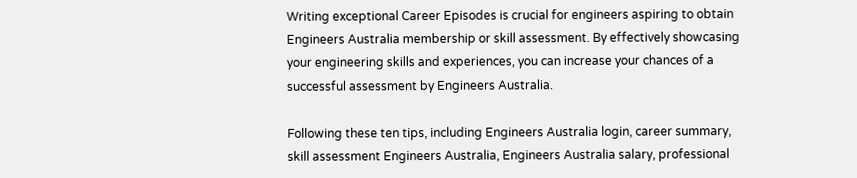Writing exceptional Career Episodes is crucial for engineers aspiring to obtain Engineers Australia membership or skill assessment. By effectively showcasing your engineering skills and experiences, you can increase your chances of a successful assessment by Engineers Australia.

Following these ten tips, including Engineers Australia login, career summary, skill assessment Engineers Australia, Engineers Australia salary, professional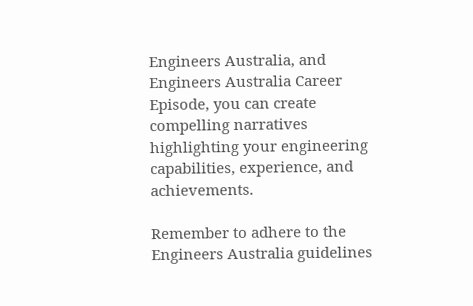Engineers Australia, and Engineers Australia Career Episode, you can create compelling narratives highlighting your engineering capabilities, experience, and achievements.

Remember to adhere to the Engineers Australia guidelines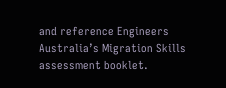and reference Engineers Australia’s Migration Skills assessment booklet.